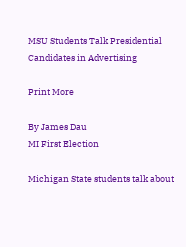MSU Students Talk Presidential Candidates in Advertising

Print More

By James Dau
MI First Election

Michigan State students talk about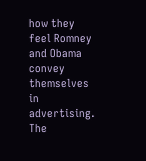how they feel Romney and Obama convey themselves in advertising. The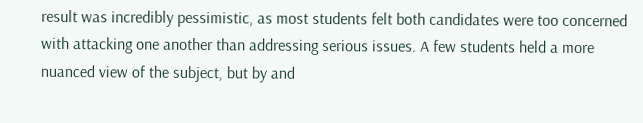result was incredibly pessimistic, as most students felt both candidates were too concerned with attacking one another than addressing serious issues. A few students held a more nuanced view of the subject, but by and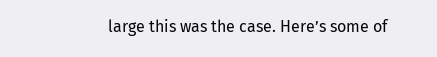large this was the case. Here’s some of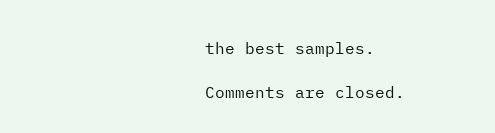the best samples.

Comments are closed.